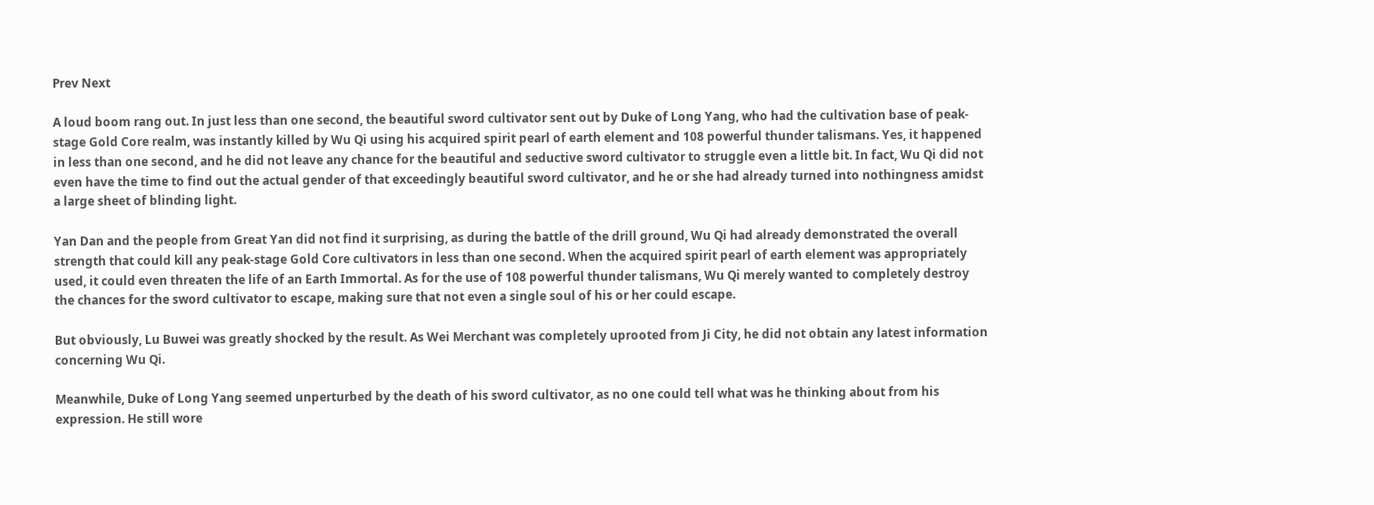Prev Next

A loud boom rang out. In just less than one second, the beautiful sword cultivator sent out by Duke of Long Yang, who had the cultivation base of peak-stage Gold Core realm, was instantly killed by Wu Qi using his acquired spirit pearl of earth element and 108 powerful thunder talismans. Yes, it happened in less than one second, and he did not leave any chance for the beautiful and seductive sword cultivator to struggle even a little bit. In fact, Wu Qi did not even have the time to find out the actual gender of that exceedingly beautiful sword cultivator, and he or she had already turned into nothingness amidst a large sheet of blinding light.

Yan Dan and the people from Great Yan did not find it surprising, as during the battle of the drill ground, Wu Qi had already demonstrated the overall strength that could kill any peak-stage Gold Core cultivators in less than one second. When the acquired spirit pearl of earth element was appropriately used, it could even threaten the life of an Earth Immortal. As for the use of 108 powerful thunder talismans, Wu Qi merely wanted to completely destroy the chances for the sword cultivator to escape, making sure that not even a single soul of his or her could escape.

But obviously, Lu Buwei was greatly shocked by the result. As Wei Merchant was completely uprooted from Ji City, he did not obtain any latest information concerning Wu Qi.

Meanwhile, Duke of Long Yang seemed unperturbed by the death of his sword cultivator, as no one could tell what was he thinking about from his expression. He still wore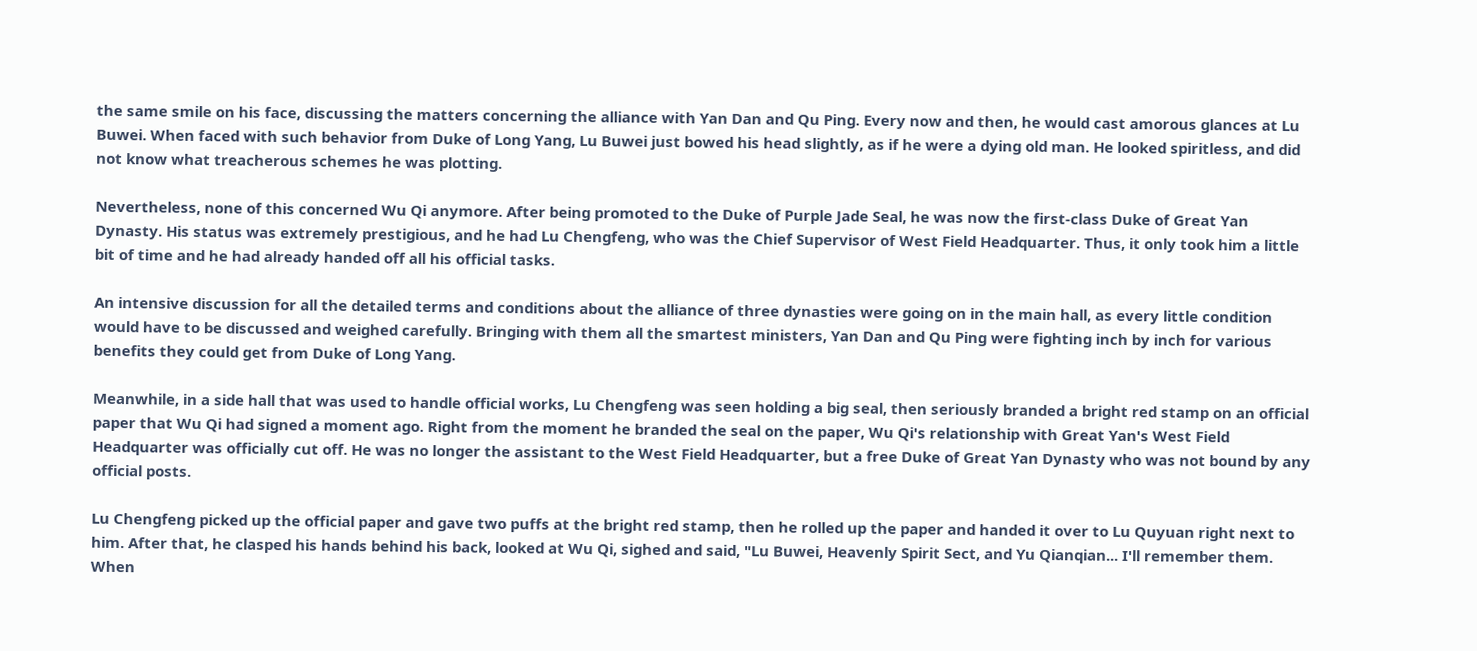the same smile on his face, discussing the matters concerning the alliance with Yan Dan and Qu Ping. Every now and then, he would cast amorous glances at Lu Buwei. When faced with such behavior from Duke of Long Yang, Lu Buwei just bowed his head slightly, as if he were a dying old man. He looked spiritless, and did not know what treacherous schemes he was plotting.

Nevertheless, none of this concerned Wu Qi anymore. After being promoted to the Duke of Purple Jade Seal, he was now the first-class Duke of Great Yan Dynasty. His status was extremely prestigious, and he had Lu Chengfeng, who was the Chief Supervisor of West Field Headquarter. Thus, it only took him a little bit of time and he had already handed off all his official tasks.

An intensive discussion for all the detailed terms and conditions about the alliance of three dynasties were going on in the main hall, as every little condition would have to be discussed and weighed carefully. Bringing with them all the smartest ministers, Yan Dan and Qu Ping were fighting inch by inch for various benefits they could get from Duke of Long Yang.

Meanwhile, in a side hall that was used to handle official works, Lu Chengfeng was seen holding a big seal, then seriously branded a bright red stamp on an official paper that Wu Qi had signed a moment ago. Right from the moment he branded the seal on the paper, Wu Qi's relationship with Great Yan's West Field Headquarter was officially cut off. He was no longer the assistant to the West Field Headquarter, but a free Duke of Great Yan Dynasty who was not bound by any official posts.

Lu Chengfeng picked up the official paper and gave two puffs at the bright red stamp, then he rolled up the paper and handed it over to Lu Quyuan right next to him. After that, he clasped his hands behind his back, looked at Wu Qi, sighed and said, "Lu Buwei, Heavenly Spirit Sect, and Yu Qianqian... I'll remember them. When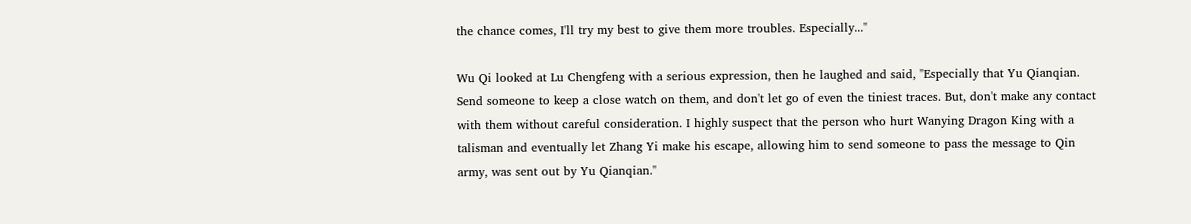the chance comes, I'll try my best to give them more troubles. Especially..."

Wu Qi looked at Lu Chengfeng with a serious expression, then he laughed and said, "Especially that Yu Qianqian. Send someone to keep a close watch on them, and don't let go of even the tiniest traces. But, don't make any contact with them without careful consideration. I highly suspect that the person who hurt Wanying Dragon King with a talisman and eventually let Zhang Yi make his escape, allowing him to send someone to pass the message to Qin army, was sent out by Yu Qianqian."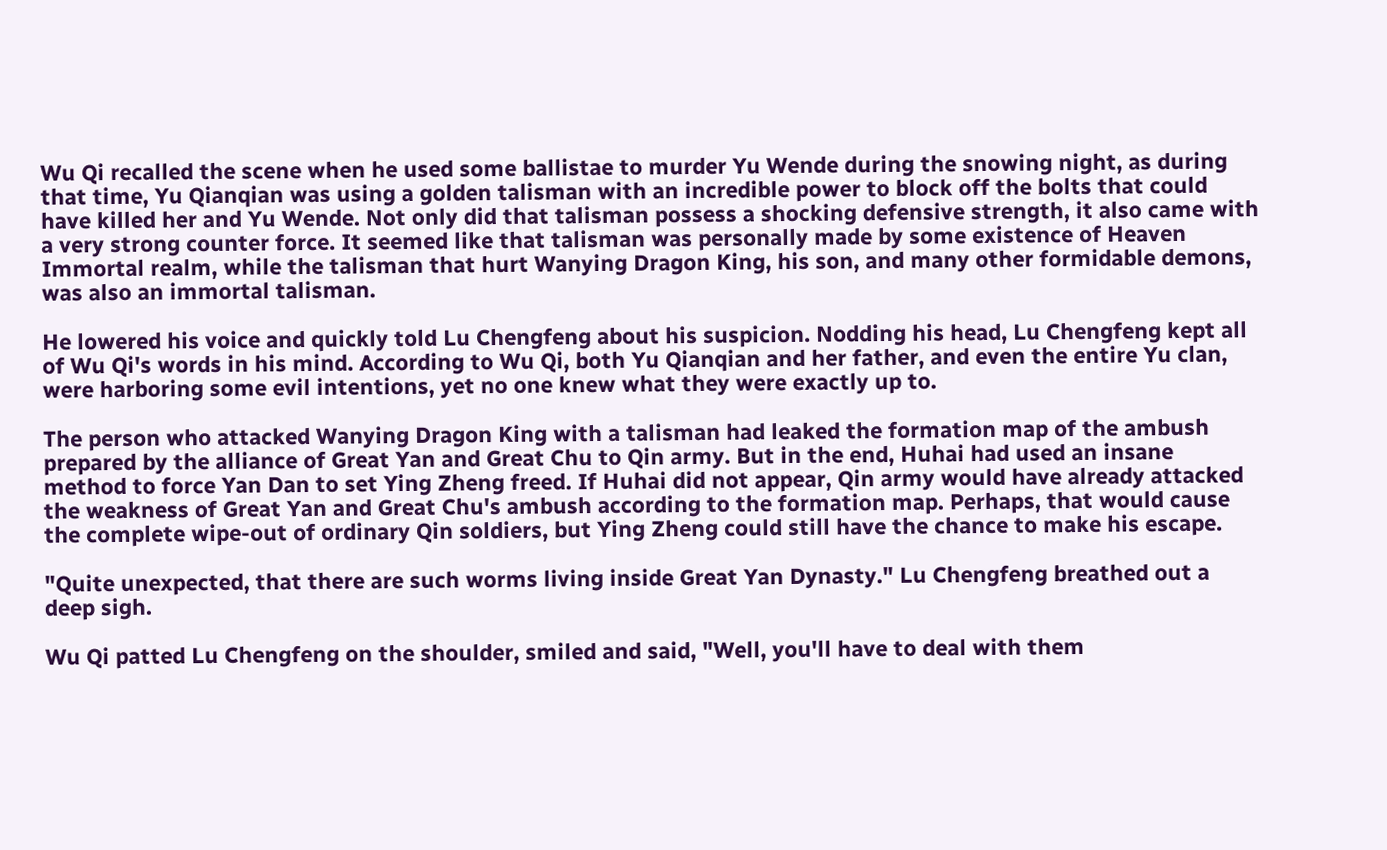Wu Qi recalled the scene when he used some ballistae to murder Yu Wende during the snowing night, as during that time, Yu Qianqian was using a golden talisman with an incredible power to block off the bolts that could have killed her and Yu Wende. Not only did that talisman possess a shocking defensive strength, it also came with a very strong counter force. It seemed like that talisman was personally made by some existence of Heaven Immortal realm, while the talisman that hurt Wanying Dragon King, his son, and many other formidable demons, was also an immortal talisman.

He lowered his voice and quickly told Lu Chengfeng about his suspicion. Nodding his head, Lu Chengfeng kept all of Wu Qi's words in his mind. According to Wu Qi, both Yu Qianqian and her father, and even the entire Yu clan, were harboring some evil intentions, yet no one knew what they were exactly up to.

The person who attacked Wanying Dragon King with a talisman had leaked the formation map of the ambush prepared by the alliance of Great Yan and Great Chu to Qin army. But in the end, Huhai had used an insane method to force Yan Dan to set Ying Zheng freed. If Huhai did not appear, Qin army would have already attacked the weakness of Great Yan and Great Chu's ambush according to the formation map. Perhaps, that would cause the complete wipe-out of ordinary Qin soldiers, but Ying Zheng could still have the chance to make his escape.

"Quite unexpected, that there are such worms living inside Great Yan Dynasty." Lu Chengfeng breathed out a deep sigh.

Wu Qi patted Lu Chengfeng on the shoulder, smiled and said, "Well, you'll have to deal with them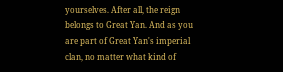yourselves. After all, the reign belongs to Great Yan. And as you are part of Great Yan's imperial clan, no matter what kind of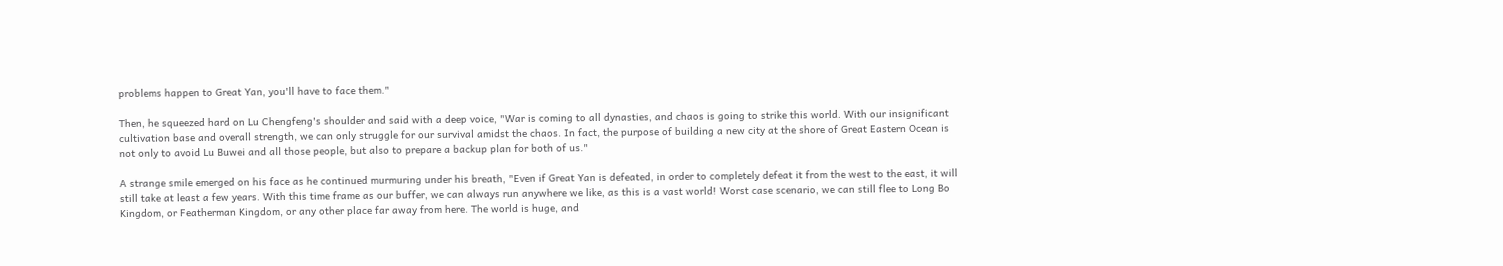problems happen to Great Yan, you'll have to face them."

Then, he squeezed hard on Lu Chengfeng's shoulder and said with a deep voice, "War is coming to all dynasties, and chaos is going to strike this world. With our insignificant cultivation base and overall strength, we can only struggle for our survival amidst the chaos. In fact, the purpose of building a new city at the shore of Great Eastern Ocean is not only to avoid Lu Buwei and all those people, but also to prepare a backup plan for both of us."

A strange smile emerged on his face as he continued murmuring under his breath, "Even if Great Yan is defeated, in order to completely defeat it from the west to the east, it will still take at least a few years. With this time frame as our buffer, we can always run anywhere we like, as this is a vast world! Worst case scenario, we can still flee to Long Bo Kingdom, or Featherman Kingdom, or any other place far away from here. The world is huge, and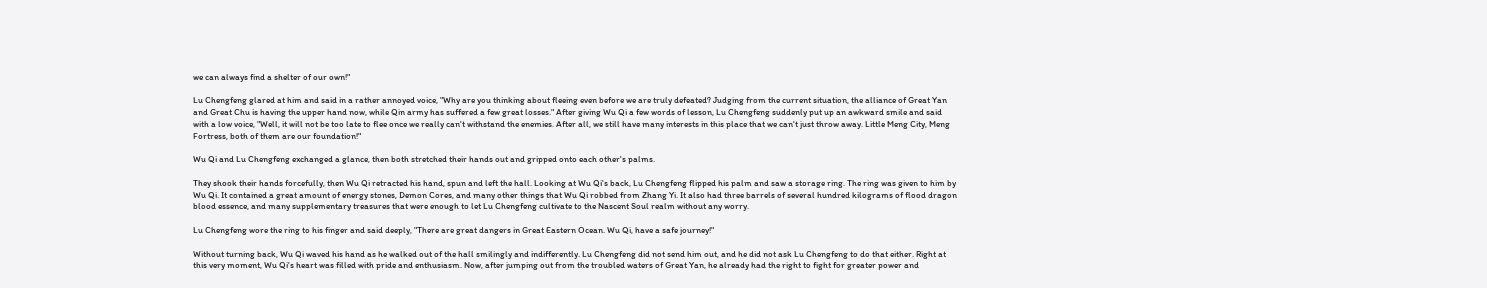we can always find a shelter of our own!"

Lu Chengfeng glared at him and said in a rather annoyed voice, "Why are you thinking about fleeing even before we are truly defeated? Judging from the current situation, the alliance of Great Yan and Great Chu is having the upper hand now, while Qin army has suffered a few great losses." After giving Wu Qi a few words of lesson, Lu Chengfeng suddenly put up an awkward smile and said with a low voice, "Well, it will not be too late to flee once we really can't withstand the enemies. After all, we still have many interests in this place that we can't just throw away. Little Meng City, Meng Fortress, both of them are our foundation!"

Wu Qi and Lu Chengfeng exchanged a glance, then both stretched their hands out and gripped onto each other's palms.

They shook their hands forcefully, then Wu Qi retracted his hand, spun and left the hall. Looking at Wu Qi's back, Lu Chengfeng flipped his palm and saw a storage ring. The ring was given to him by Wu Qi. It contained a great amount of energy stones, Demon Cores, and many other things that Wu Qi robbed from Zhang Yi. It also had three barrels of several hundred kilograms of flood dragon blood essence, and many supplementary treasures that were enough to let Lu Chengfeng cultivate to the Nascent Soul realm without any worry.

Lu Chengfeng wore the ring to his finger and said deeply, "There are great dangers in Great Eastern Ocean. Wu Qi, have a safe journey!"

Without turning back, Wu Qi waved his hand as he walked out of the hall smilingly and indifferently. Lu Chengfeng did not send him out, and he did not ask Lu Chengfeng to do that either. Right at this very moment, Wu Qi's heart was filled with pride and enthusiasm. Now, after jumping out from the troubled waters of Great Yan, he already had the right to fight for greater power and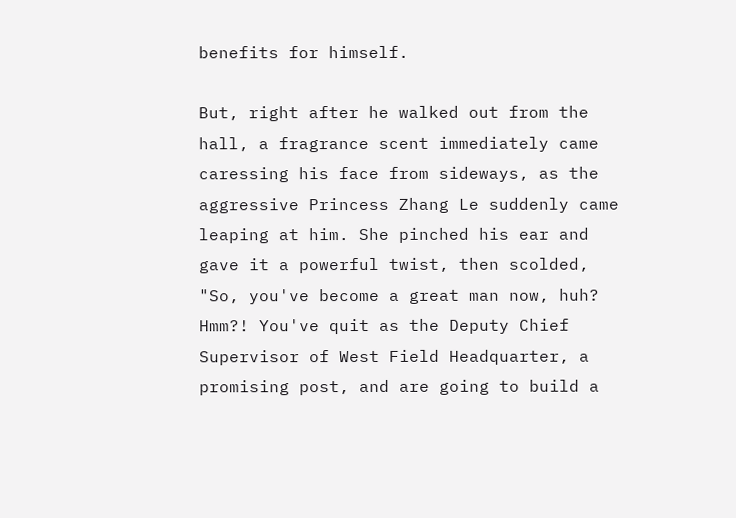benefits for himself.

But, right after he walked out from the hall, a fragrance scent immediately came caressing his face from sideways, as the aggressive Princess Zhang Le suddenly came leaping at him. She pinched his ear and gave it a powerful twist, then scolded, "So, you've become a great man now, huh? Hmm?! You've quit as the Deputy Chief Supervisor of West Field Headquarter, a promising post, and are going to build a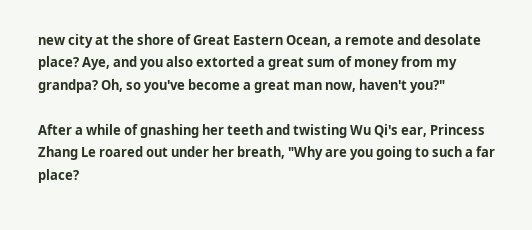new city at the shore of Great Eastern Ocean, a remote and desolate place? Aye, and you also extorted a great sum of money from my grandpa? Oh, so you've become a great man now, haven't you?"

After a while of gnashing her teeth and twisting Wu Qi's ear, Princess Zhang Le roared out under her breath, "Why are you going to such a far place?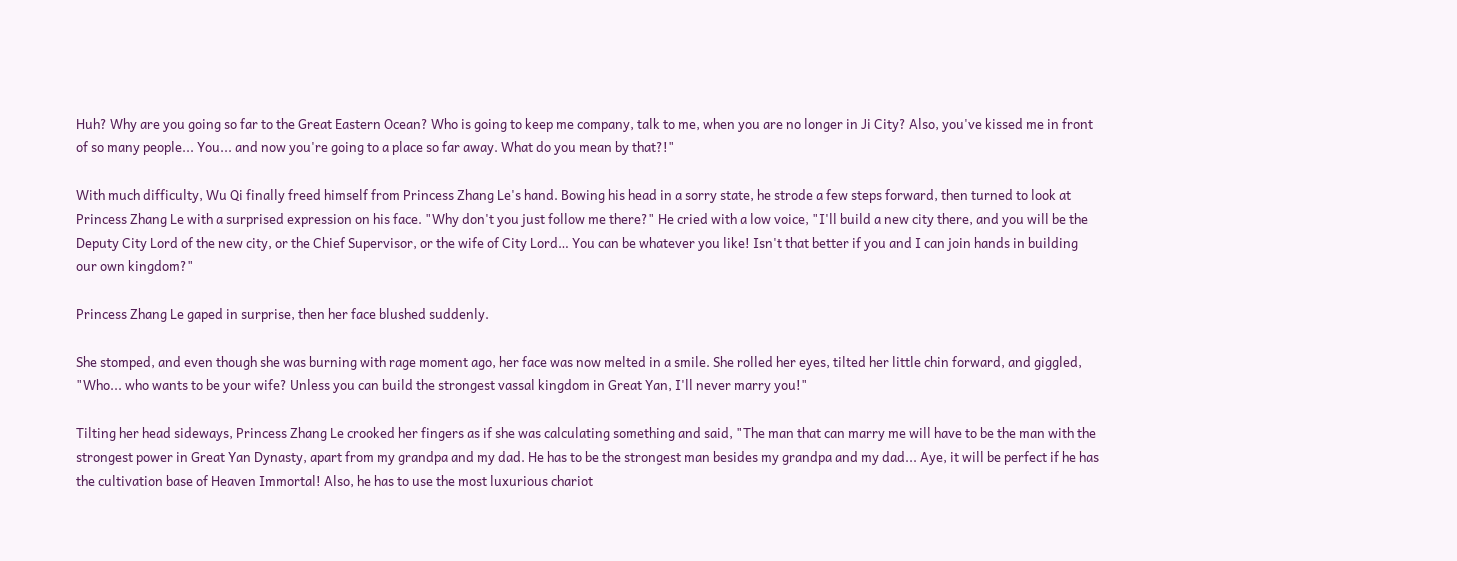Huh? Why are you going so far to the Great Eastern Ocean? Who is going to keep me company, talk to me, when you are no longer in Ji City? Also, you've kissed me in front of so many people... You... and now you're going to a place so far away. What do you mean by that?!"

With much difficulty, Wu Qi finally freed himself from Princess Zhang Le's hand. Bowing his head in a sorry state, he strode a few steps forward, then turned to look at Princess Zhang Le with a surprised expression on his face. "Why don't you just follow me there?" He cried with a low voice, "I'll build a new city there, and you will be the Deputy City Lord of the new city, or the Chief Supervisor, or the wife of City Lord… You can be whatever you like! Isn't that better if you and I can join hands in building our own kingdom?"

Princess Zhang Le gaped in surprise, then her face blushed suddenly.

She stomped, and even though she was burning with rage moment ago, her face was now melted in a smile. She rolled her eyes, tilted her little chin forward, and giggled, "Who... who wants to be your wife? Unless you can build the strongest vassal kingdom in Great Yan, I'll never marry you!"

Tilting her head sideways, Princess Zhang Le crooked her fingers as if she was calculating something and said, "The man that can marry me will have to be the man with the strongest power in Great Yan Dynasty, apart from my grandpa and my dad. He has to be the strongest man besides my grandpa and my dad... Aye, it will be perfect if he has the cultivation base of Heaven Immortal! Also, he has to use the most luxurious chariot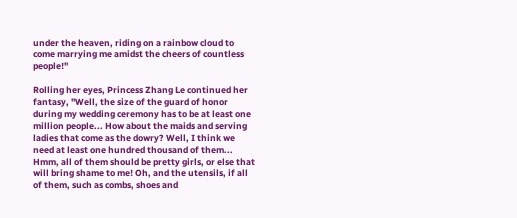under the heaven, riding on a rainbow cloud to come marrying me amidst the cheers of countless people!"

Rolling her eyes, Princess Zhang Le continued her fantasy, "Well, the size of the guard of honor during my wedding ceremony has to be at least one million people... How about the maids and serving ladies that come as the dowry? Well, I think we need at least one hundred thousand of them... Hmm, all of them should be pretty girls, or else that will bring shame to me! Oh, and the utensils, if all of them, such as combs, shoes and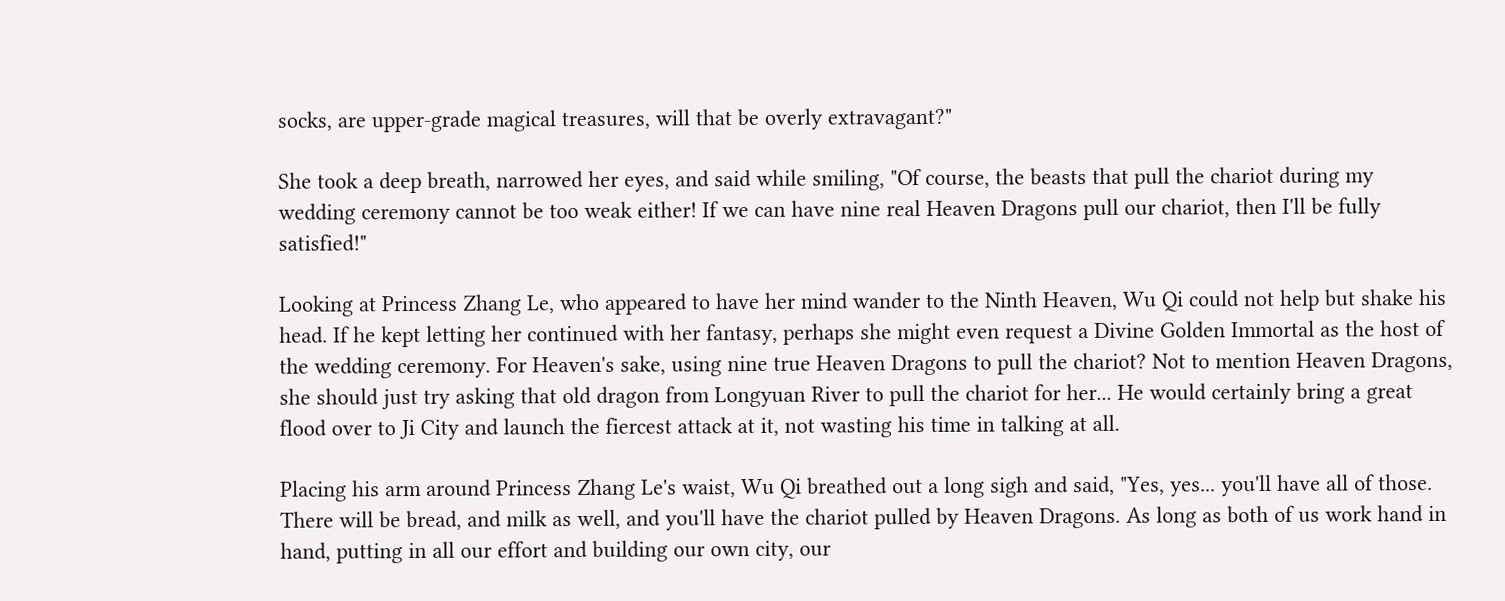socks, are upper-grade magical treasures, will that be overly extravagant?"

She took a deep breath, narrowed her eyes, and said while smiling, "Of course, the beasts that pull the chariot during my wedding ceremony cannot be too weak either! If we can have nine real Heaven Dragons pull our chariot, then I'll be fully satisfied!"

Looking at Princess Zhang Le, who appeared to have her mind wander to the Ninth Heaven, Wu Qi could not help but shake his head. If he kept letting her continued with her fantasy, perhaps she might even request a Divine Golden Immortal as the host of the wedding ceremony. For Heaven's sake, using nine true Heaven Dragons to pull the chariot? Not to mention Heaven Dragons, she should just try asking that old dragon from Longyuan River to pull the chariot for her... He would certainly bring a great flood over to Ji City and launch the fiercest attack at it, not wasting his time in talking at all.

Placing his arm around Princess Zhang Le's waist, Wu Qi breathed out a long sigh and said, "Yes, yes... you'll have all of those. There will be bread, and milk as well, and you'll have the chariot pulled by Heaven Dragons. As long as both of us work hand in hand, putting in all our effort and building our own city, our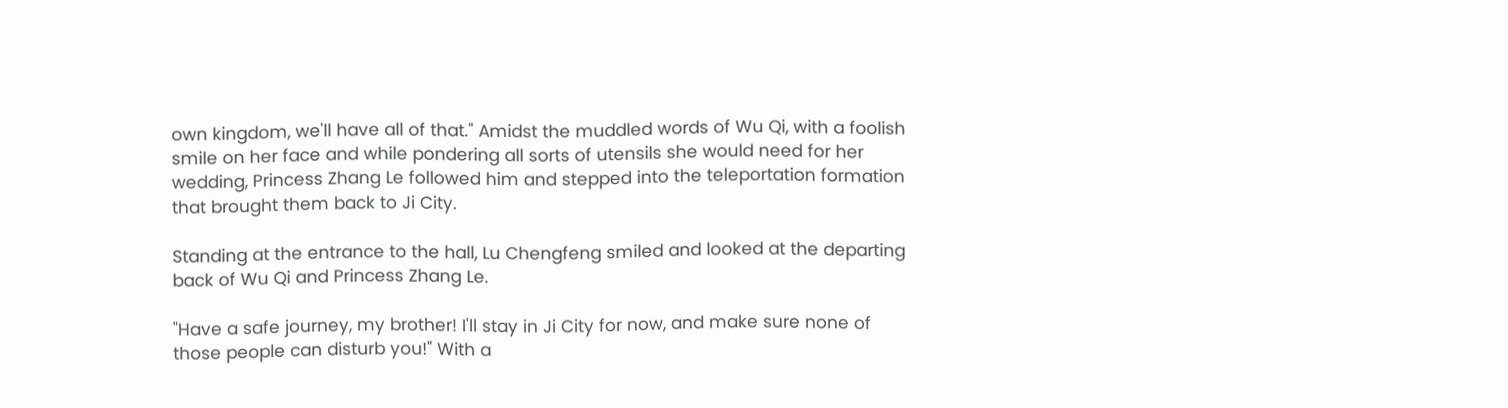own kingdom, we'll have all of that." Amidst the muddled words of Wu Qi, with a foolish smile on her face and while pondering all sorts of utensils she would need for her wedding, Princess Zhang Le followed him and stepped into the teleportation formation that brought them back to Ji City.

Standing at the entrance to the hall, Lu Chengfeng smiled and looked at the departing back of Wu Qi and Princess Zhang Le.

"Have a safe journey, my brother! I'll stay in Ji City for now, and make sure none of those people can disturb you!" With a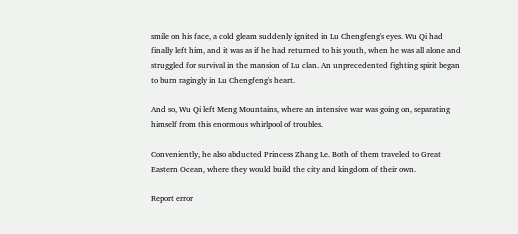smile on his face, a cold gleam suddenly ignited in Lu Chengfeng's eyes. Wu Qi had finally left him, and it was as if he had returned to his youth, when he was all alone and struggled for survival in the mansion of Lu clan. An unprecedented fighting spirit began to burn ragingly in Lu Chengfeng's heart.

And so, Wu Qi left Meng Mountains, where an intensive war was going on, separating himself from this enormous whirlpool of troubles.

Conveniently, he also abducted Princess Zhang Le. Both of them traveled to Great Eastern Ocean, where they would build the city and kingdom of their own.

Report error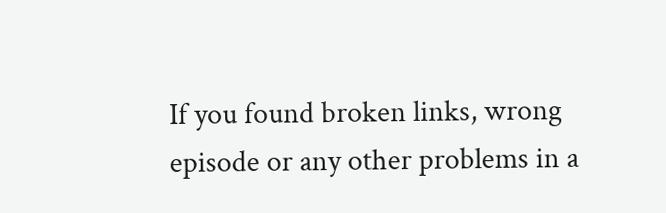If you found broken links, wrong episode or any other problems in a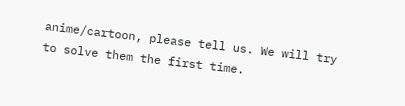anime/cartoon, please tell us. We will try to solve them the first time.